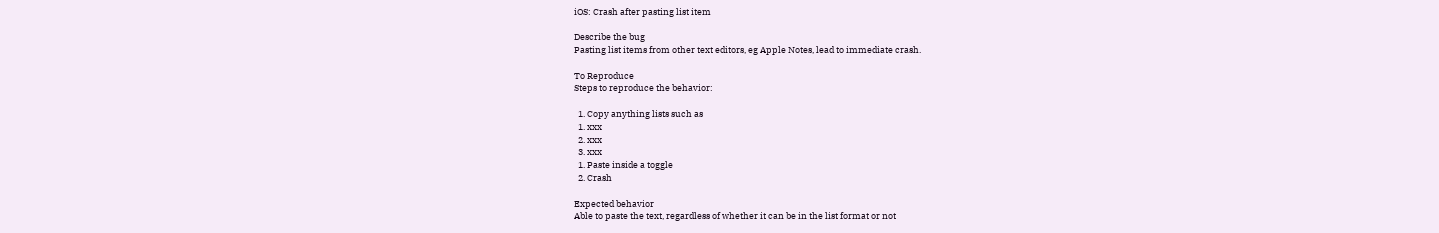iOS: Crash after pasting list item

Describe the bug
Pasting list items from other text editors, eg Apple Notes, lead to immediate crash.

To Reproduce
Steps to reproduce the behavior:

  1. Copy anything lists such as
  1. xxx
  2. xxx
  3. xxx
  1. Paste inside a toggle
  2. Crash

Expected behavior
Able to paste the text, regardless of whether it can be in the list format or not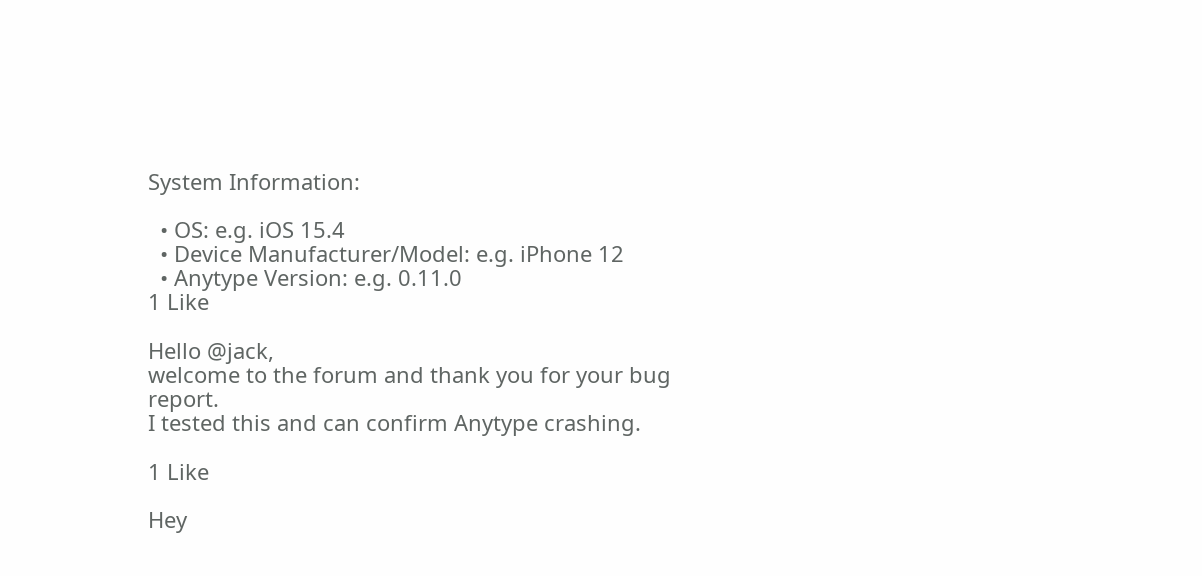System Information:

  • OS: e.g. iOS 15.4
  • Device Manufacturer/Model: e.g. iPhone 12
  • Anytype Version: e.g. 0.11.0
1 Like

Hello @jack,
welcome to the forum and thank you for your bug report.
I tested this and can confirm Anytype crashing.

1 Like

Hey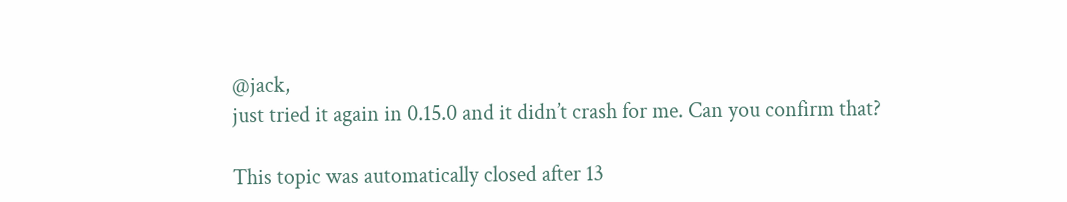@jack,
just tried it again in 0.15.0 and it didn’t crash for me. Can you confirm that?

This topic was automatically closed after 13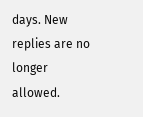days. New replies are no longer allowed.